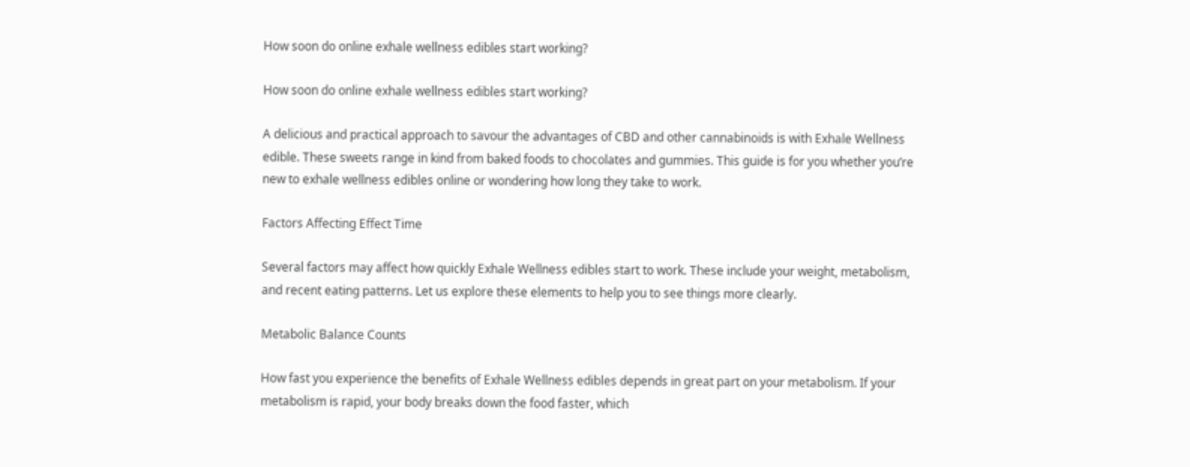How soon do online exhale wellness edibles start working?

How soon do online exhale wellness edibles start working?

A delicious and practical approach to savour the advantages of CBD and other cannabinoids is with Exhale Wellness edible. These sweets range in kind from baked foods to chocolates and gummies. This guide is for you whether you’re new to exhale wellness edibles online or wondering how long they take to work.

Factors Affecting Effect Time

Several factors may affect how quickly Exhale Wellness edibles start to work. These include your weight, metabolism, and recent eating patterns. Let us explore these elements to help you to see things more clearly.

Metabolic Balance Counts

How fast you experience the benefits of Exhale Wellness edibles depends in great part on your metabolism. If your metabolism is rapid, your body breaks down the food faster, which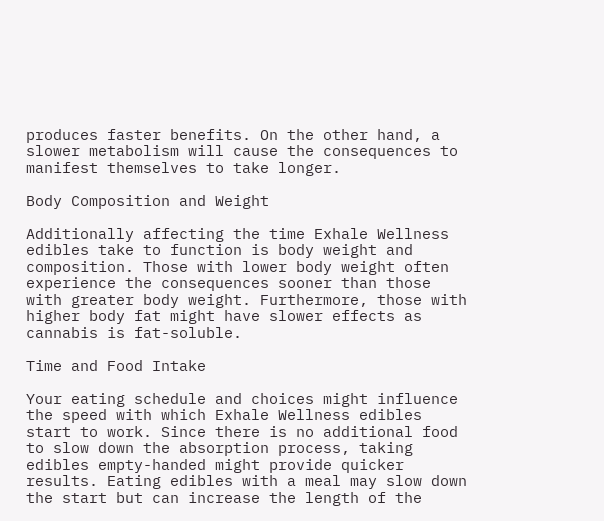produces faster benefits. On the other hand, a slower metabolism will cause the consequences to manifest themselves to take longer.

Body Composition and Weight

Additionally affecting the time Exhale Wellness edibles take to function is body weight and composition. Those with lower body weight often experience the consequences sooner than those with greater body weight. Furthermore, those with higher body fat might have slower effects as cannabis is fat-soluble.

Time and Food Intake

Your eating schedule and choices might influence the speed with which Exhale Wellness edibles start to work. Since there is no additional food to slow down the absorption process, taking edibles empty-handed might provide quicker results. Eating edibles with a meal may slow down the start but can increase the length of the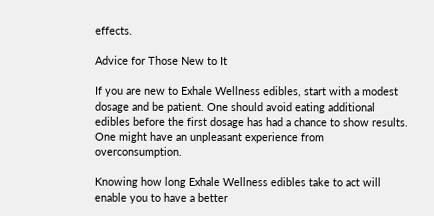effects.

Advice for Those New to It

If you are new to Exhale Wellness edibles, start with a modest dosage and be patient. One should avoid eating additional edibles before the first dosage has had a chance to show results. One might have an unpleasant experience from overconsumption.

Knowing how long Exhale Wellness edibles take to act will enable you to have a better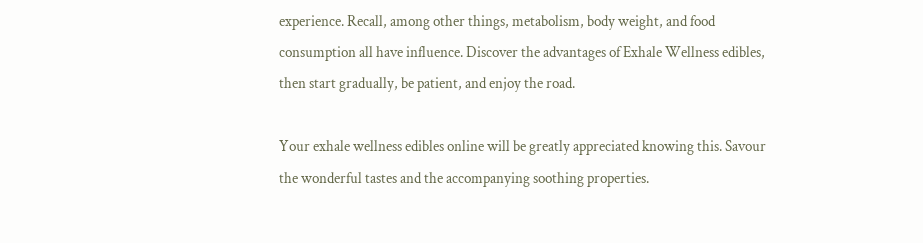experience. Recall, among other things, metabolism, body weight, and food consumption all have influence. Discover the advantages of Exhale Wellness edibles, then start gradually, be patient, and enjoy the road.

Your exhale wellness edibles online will be greatly appreciated knowing this. Savour the wonderful tastes and the accompanying soothing properties.